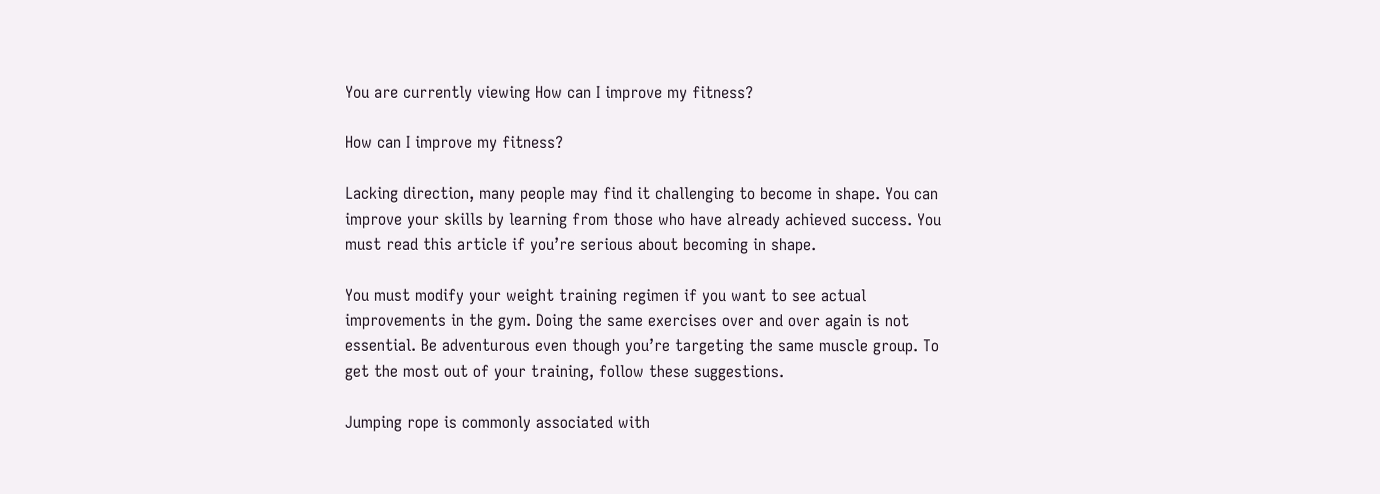You are currently viewing How can I improve my fitness?

How can I improve my fitness?

Lacking direction, many people may find it challenging to become in shape. You can improve your skills by learning from those who have already achieved success. You must read this article if you’re serious about becoming in shape.

You must modify your weight training regimen if you want to see actual improvements in the gym. Doing the same exercises over and over again is not essential. Be adventurous even though you’re targeting the same muscle group. To get the most out of your training, follow these suggestions.

Jumping rope is commonly associated with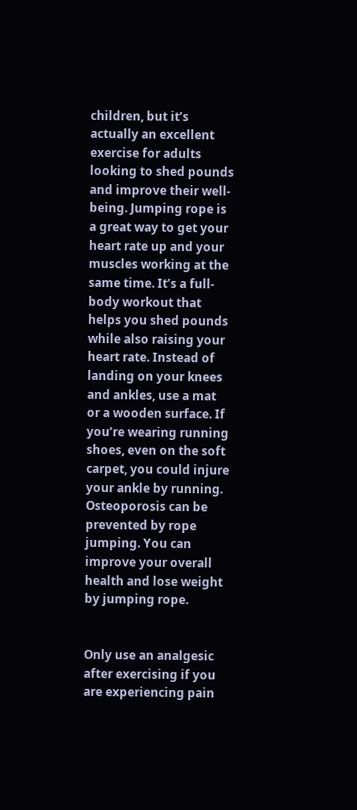children, but it’s actually an excellent exercise for adults looking to shed pounds and improve their well-being. Jumping rope is a great way to get your heart rate up and your muscles working at the same time. It’s a full-body workout that helps you shed pounds while also raising your heart rate. Instead of landing on your knees and ankles, use a mat or a wooden surface. If you’re wearing running shoes, even on the soft carpet, you could injure your ankle by running. Osteoporosis can be prevented by rope jumping. You can improve your overall health and lose weight by jumping rope.


Only use an analgesic after exercising if you are experiencing pain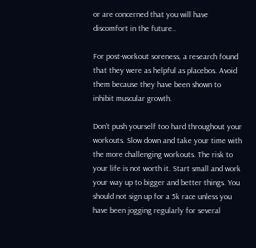or are concerned that you will have discomfort in the future..

For post-workout soreness, a research found that they were as helpful as placebos. Avoid them because they have been shown to inhibit muscular growth.

Don’t push yourself too hard throughout your workouts. Slow down and take your time with the more challenging workouts. The risk to your life is not worth it. Start small and work your way up to bigger and better things. You should not sign up for a 5k race unless you have been jogging regularly for several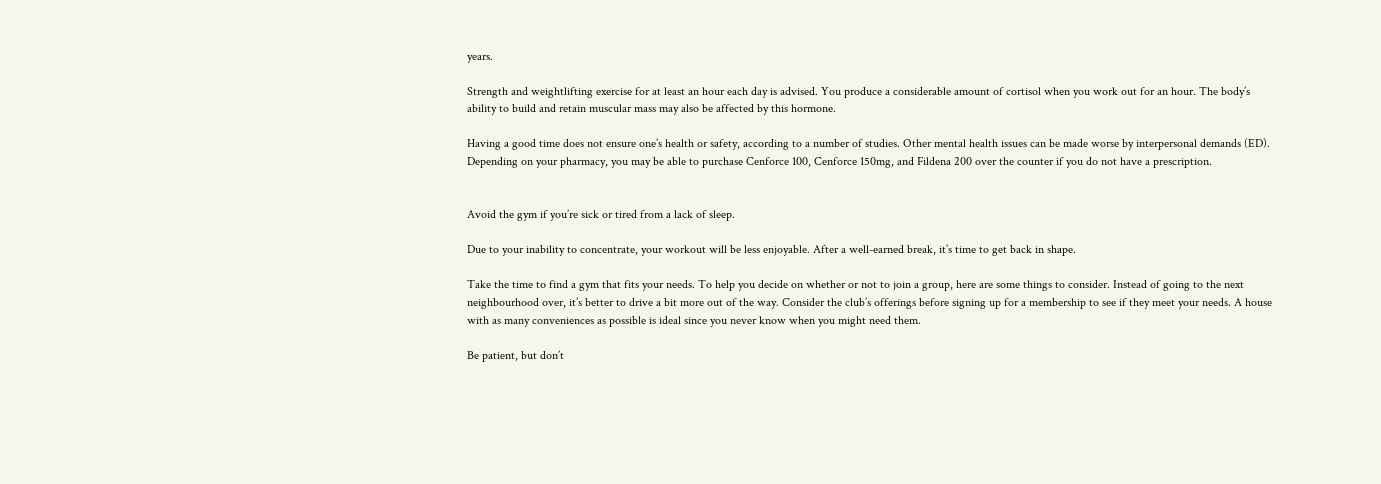years.

Strength and weightlifting exercise for at least an hour each day is advised. You produce a considerable amount of cortisol when you work out for an hour. The body’s ability to build and retain muscular mass may also be affected by this hormone.

Having a good time does not ensure one’s health or safety, according to a number of studies. Other mental health issues can be made worse by interpersonal demands (ED). Depending on your pharmacy, you may be able to purchase Cenforce 100, Cenforce 150mg, and Fildena 200 over the counter if you do not have a prescription.


Avoid the gym if you’re sick or tired from a lack of sleep.

Due to your inability to concentrate, your workout will be less enjoyable. After a well-earned break, it’s time to get back in shape.

Take the time to find a gym that fits your needs. To help you decide on whether or not to join a group, here are some things to consider. Instead of going to the next neighbourhood over, it’s better to drive a bit more out of the way. Consider the club’s offerings before signing up for a membership to see if they meet your needs. A house with as many conveniences as possible is ideal since you never know when you might need them.

Be patient, but don’t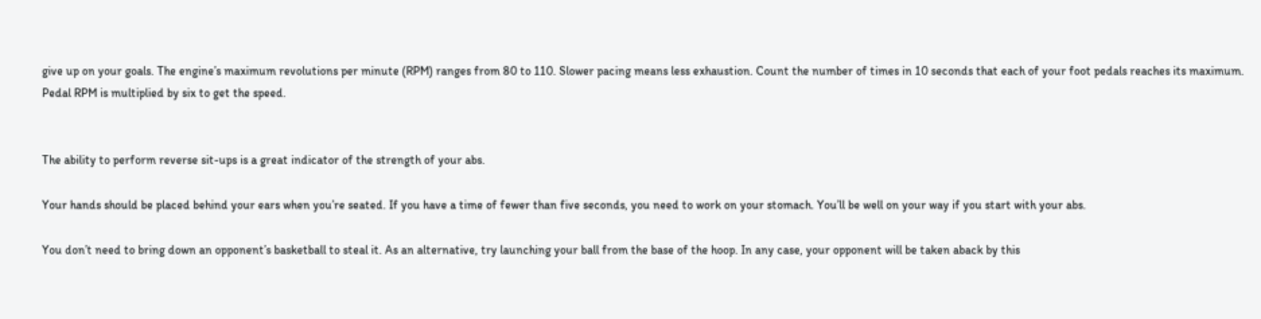give up on your goals. The engine’s maximum revolutions per minute (RPM) ranges from 80 to 110. Slower pacing means less exhaustion. Count the number of times in 10 seconds that each of your foot pedals reaches its maximum. Pedal RPM is multiplied by six to get the speed.


The ability to perform reverse sit-ups is a great indicator of the strength of your abs.

Your hands should be placed behind your ears when you’re seated. If you have a time of fewer than five seconds, you need to work on your stomach. You’ll be well on your way if you start with your abs.

You don’t need to bring down an opponent’s basketball to steal it. As an alternative, try launching your ball from the base of the hoop. In any case, your opponent will be taken aback by this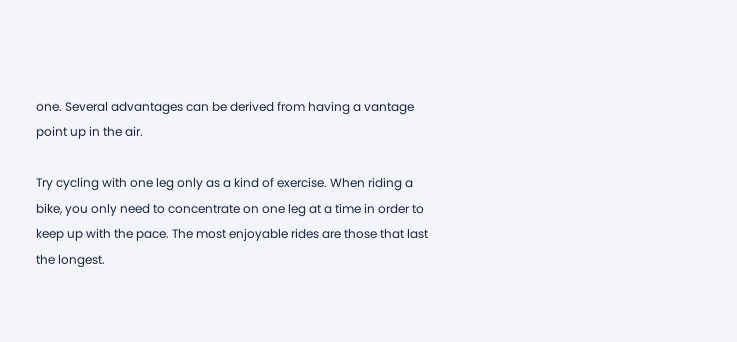one. Several advantages can be derived from having a vantage point up in the air.

Try cycling with one leg only as a kind of exercise. When riding a bike, you only need to concentrate on one leg at a time in order to keep up with the pace. The most enjoyable rides are those that last the longest.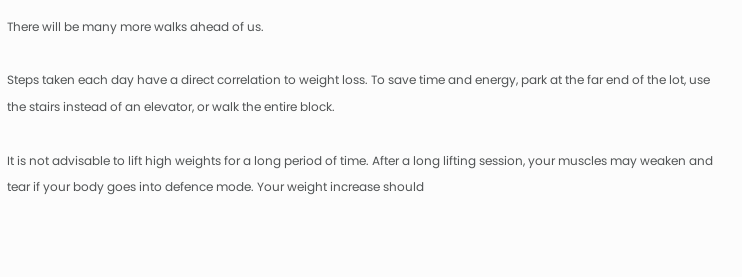There will be many more walks ahead of us.

Steps taken each day have a direct correlation to weight loss. To save time and energy, park at the far end of the lot, use the stairs instead of an elevator, or walk the entire block.

It is not advisable to lift high weights for a long period of time. After a long lifting session, your muscles may weaken and tear if your body goes into defence mode. Your weight increase should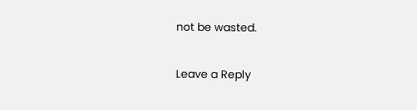not be wasted.

Leave a Reply